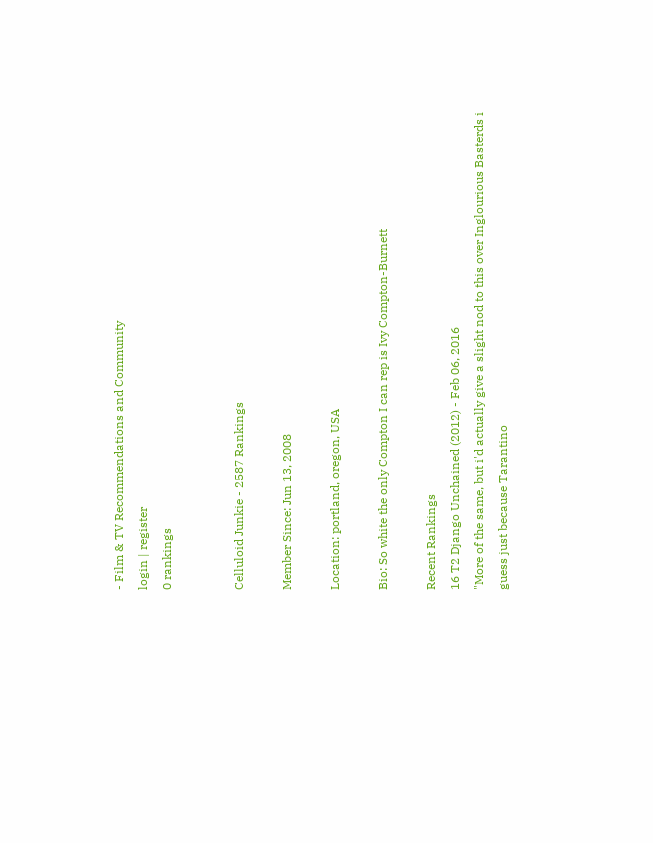- Film & TV Recommendations and Community
login | register
0 rankings


Celluloid Junkie - 2587 Rankings

Member Since: Jun 13, 2008

Location: portland, oregon, USA

Bio: So white the only Compton I can rep is Ivy Compton-Burnett

Recent Rankings
16 T2 Django Unchained (2012) - Feb 06, 2016
"More of the same, but i'd actually give a slight nod to this over Inglourious Basterds i guess just because Tarantino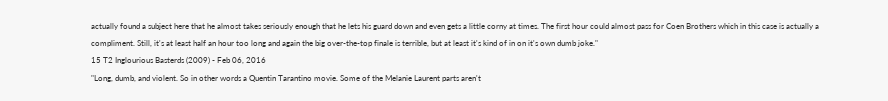actually found a subject here that he almost takes seriously enough that he lets his guard down and even gets a little corny at times. The first hour could almost pass for Coen Brothers which in this case is actually a compliment. Still, it's at least half an hour too long and again the big over-the-top finale is terrible, but at least it's kind of in on it's own dumb joke."
15 T2 Inglourious Basterds (2009) - Feb 06, 2016
"Long, dumb, and violent. So in other words a Quentin Tarantino movie. Some of the Melanie Laurent parts aren't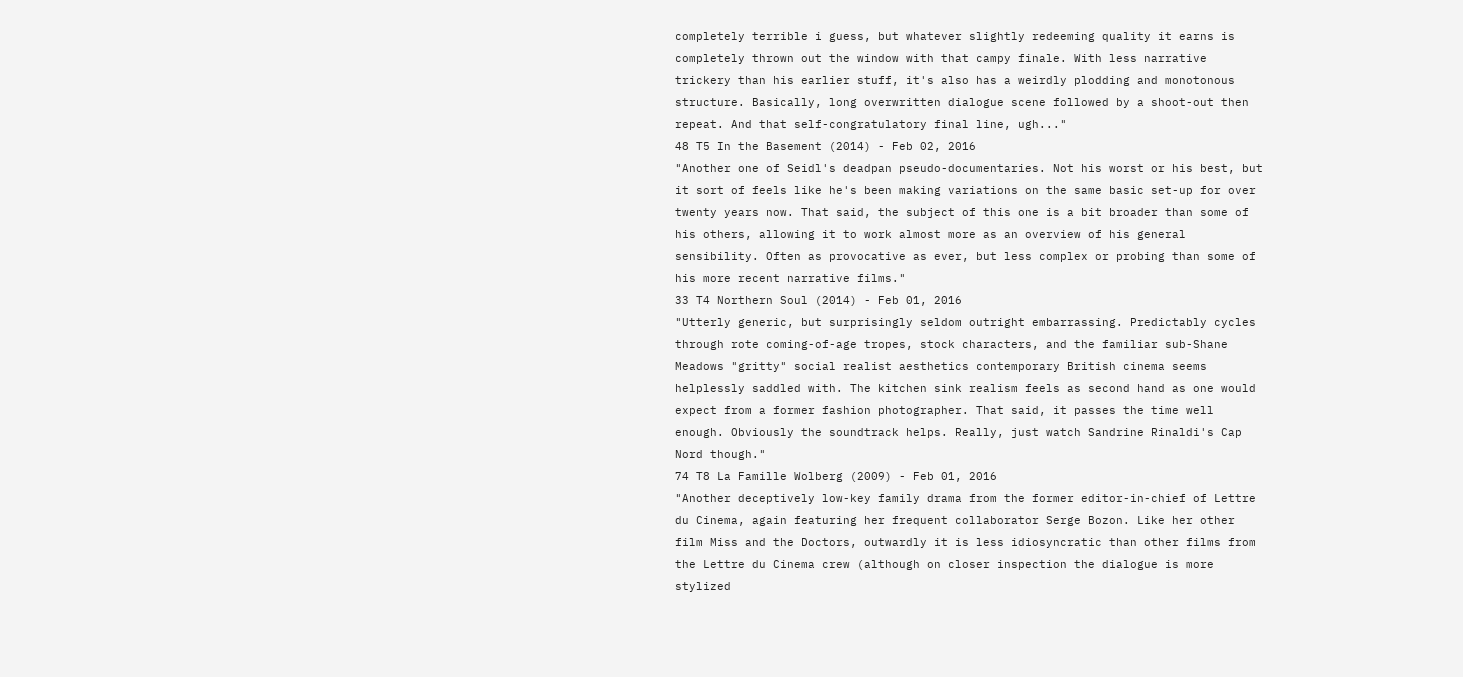completely terrible i guess, but whatever slightly redeeming quality it earns is completely thrown out the window with that campy finale. With less narrative trickery than his earlier stuff, it's also has a weirdly plodding and monotonous structure. Basically, long overwritten dialogue scene followed by a shoot-out then repeat. And that self-congratulatory final line, ugh..."
48 T5 In the Basement (2014) - Feb 02, 2016
"Another one of Seidl's deadpan pseudo-documentaries. Not his worst or his best, but it sort of feels like he's been making variations on the same basic set-up for over twenty years now. That said, the subject of this one is a bit broader than some of his others, allowing it to work almost more as an overview of his general sensibility. Often as provocative as ever, but less complex or probing than some of his more recent narrative films."
33 T4 Northern Soul (2014) - Feb 01, 2016
"Utterly generic, but surprisingly seldom outright embarrassing. Predictably cycles through rote coming-of-age tropes, stock characters, and the familiar sub-Shane Meadows "gritty" social realist aesthetics contemporary British cinema seems helplessly saddled with. The kitchen sink realism feels as second hand as one would expect from a former fashion photographer. That said, it passes the time well enough. Obviously the soundtrack helps. Really, just watch Sandrine Rinaldi's Cap Nord though."
74 T8 La Famille Wolberg (2009) - Feb 01, 2016
"Another deceptively low-key family drama from the former editor-in-chief of Lettre du Cinema, again featuring her frequent collaborator Serge Bozon. Like her other film Miss and the Doctors, outwardly it is less idiosyncratic than other films from the Lettre du Cinema crew (although on closer inspection the dialogue is more stylized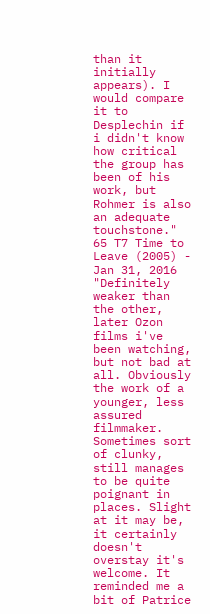than it initially appears). I would compare it to Desplechin if i didn't know how critical the group has been of his work, but Rohmer is also an adequate touchstone."
65 T7 Time to Leave (2005) - Jan 31, 2016
"Definitely weaker than the other, later Ozon films i've been watching, but not bad at all. Obviously the work of a younger, less assured filmmaker. Sometimes sort of clunky, still manages to be quite poignant in places. Slight at it may be, it certainly doesn't overstay it's welcome. It reminded me a bit of Patrice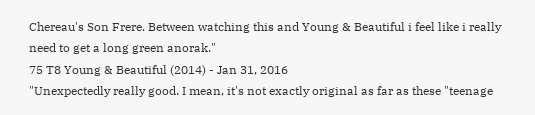Chereau's Son Frere. Between watching this and Young & Beautiful i feel like i really need to get a long green anorak."
75 T8 Young & Beautiful (2014) - Jan 31, 2016
"Unexpectedly really good. I mean, it's not exactly original as far as these "teenage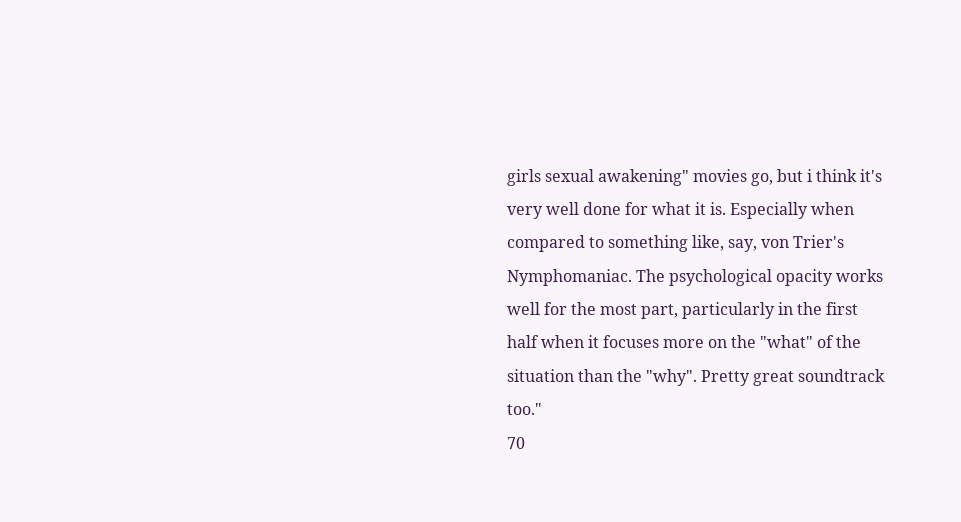girls sexual awakening" movies go, but i think it's very well done for what it is. Especially when compared to something like, say, von Trier's Nymphomaniac. The psychological opacity works well for the most part, particularly in the first half when it focuses more on the "what" of the situation than the "why". Pretty great soundtrack too."
70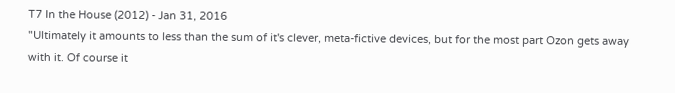T7 In the House (2012) - Jan 31, 2016
"Ultimately it amounts to less than the sum of it's clever, meta-fictive devices, but for the most part Ozon gets away with it. Of course it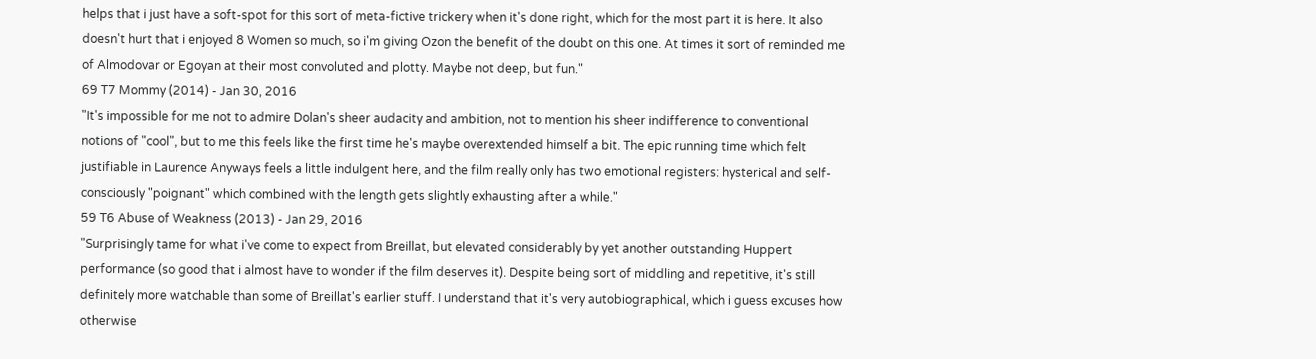helps that i just have a soft-spot for this sort of meta-fictive trickery when it's done right, which for the most part it is here. It also doesn't hurt that i enjoyed 8 Women so much, so i'm giving Ozon the benefit of the doubt on this one. At times it sort of reminded me of Almodovar or Egoyan at their most convoluted and plotty. Maybe not deep, but fun."
69 T7 Mommy (2014) - Jan 30, 2016
"It's impossible for me not to admire Dolan's sheer audacity and ambition, not to mention his sheer indifference to conventional notions of "cool", but to me this feels like the first time he's maybe overextended himself a bit. The epic running time which felt justifiable in Laurence Anyways feels a little indulgent here, and the film really only has two emotional registers: hysterical and self-consciously "poignant" which combined with the length gets slightly exhausting after a while."
59 T6 Abuse of Weakness (2013) - Jan 29, 2016
"Surprisingly tame for what i've come to expect from Breillat, but elevated considerably by yet another outstanding Huppert performance (so good that i almost have to wonder if the film deserves it). Despite being sort of middling and repetitive, it's still definitely more watchable than some of Breillat's earlier stuff. I understand that it's very autobiographical, which i guess excuses how otherwise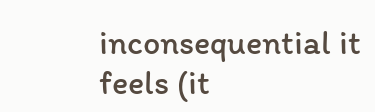inconsequential it feels (it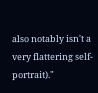also notably isn't a very flattering self-portrait)."